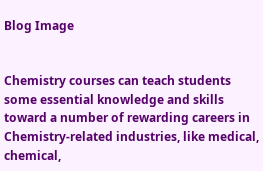Blog Image


Chemistry courses can teach students some essential knowledge and skills toward a number of rewarding careers in Chemistry-related industries, like medical, chemical,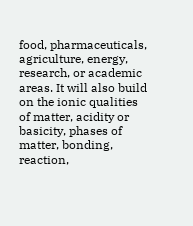food, pharmaceuticals, agriculture, energy, research, or academic areas. It will also build on the ionic qualities of matter, acidity or basicity, phases of matter, bonding, reaction,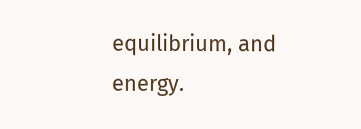equilibrium, and energy.